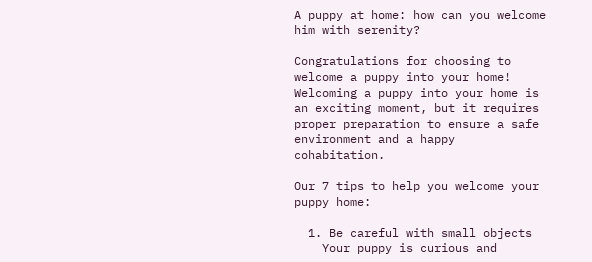A puppy at home: how can you welcome him with serenity?

Congratulations for choosing to welcome a puppy into your home! Welcoming a puppy into your home is an exciting moment, but it requires proper preparation to ensure a safe environment and a happy cohabitation.

Our 7 tips to help you welcome your puppy home:

  1. Be careful with small objects
    Your puppy is curious and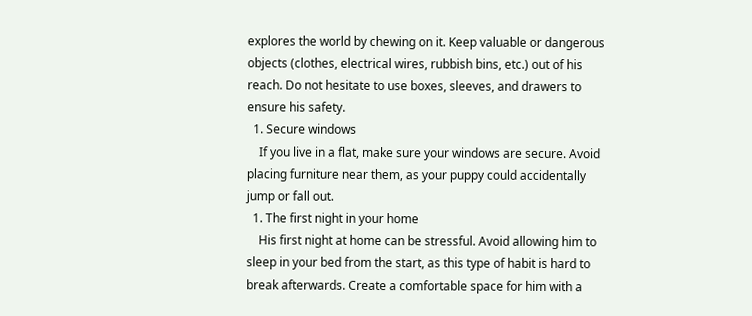explores the world by chewing on it. Keep valuable or dangerous objects (clothes, electrical wires, rubbish bins, etc.) out of his reach. Do not hesitate to use boxes, sleeves, and drawers to ensure his safety.
  1. Secure windows
    If you live in a flat, make sure your windows are secure. Avoid placing furniture near them, as your puppy could accidentally jump or fall out.
  1. The first night in your home
    His first night at home can be stressful. Avoid allowing him to sleep in your bed from the start, as this type of habit is hard to break afterwards. Create a comfortable space for him with a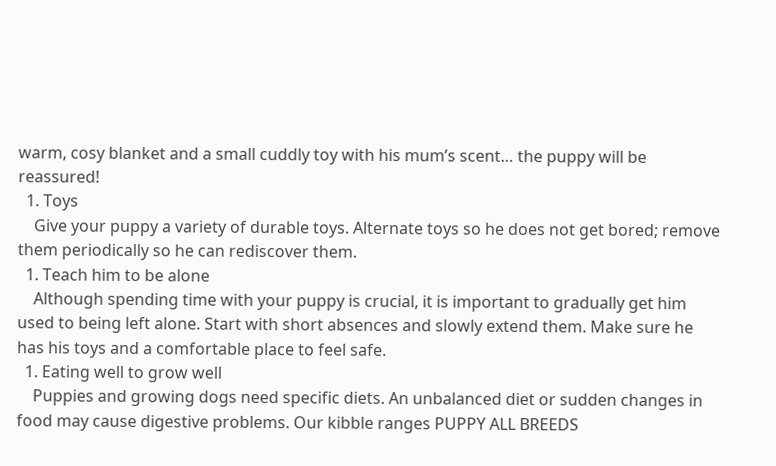warm, cosy blanket and a small cuddly toy with his mum’s scent… the puppy will be reassured!
  1. Toys
    Give your puppy a variety of durable toys. Alternate toys so he does not get bored; remove them periodically so he can rediscover them.
  1. Teach him to be alone
    Although spending time with your puppy is crucial, it is important to gradually get him used to being left alone. Start with short absences and slowly extend them. Make sure he has his toys and a comfortable place to feel safe.
  1. Eating well to grow well
    Puppies and growing dogs need specific diets. An unbalanced diet or sudden changes in food may cause digestive problems. Our kibble ranges PUPPY ALL BREEDS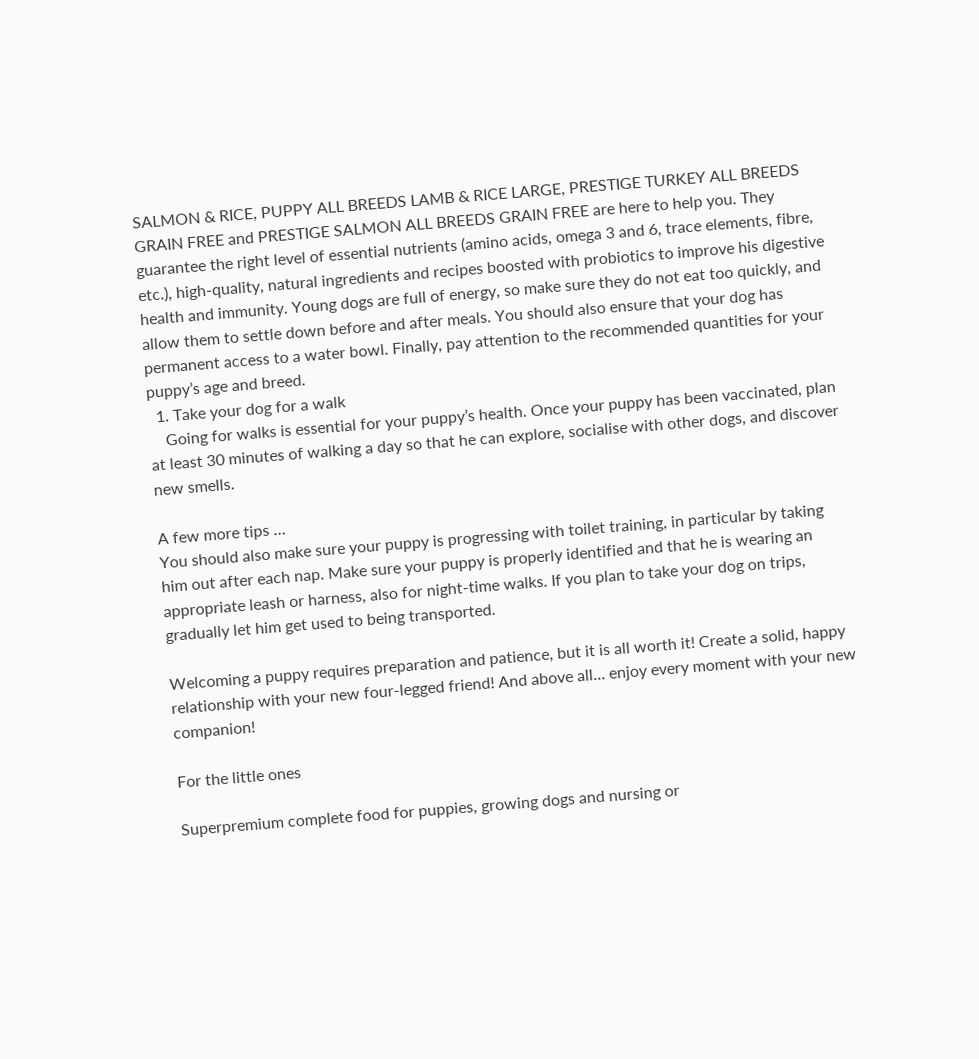SALMON & RICE, PUPPY ALL BREEDS LAMB & RICE LARGE, PRESTIGE TURKEY ALL BREEDS GRAIN FREE and PRESTIGE SALMON ALL BREEDS GRAIN FREE are here to help you. They guarantee the right level of essential nutrients (amino acids, omega 3 and 6, trace elements, fibre, etc.), high-quality, natural ingredients and recipes boosted with probiotics to improve his digestive health and immunity. Young dogs are full of energy, so make sure they do not eat too quickly, and allow them to settle down before and after meals. You should also ensure that your dog has permanent access to a water bowl. Finally, pay attention to the recommended quantities for your puppy’s age and breed.
  1. Take your dog for a walk
    Going for walks is essential for your puppy’s health. Once your puppy has been vaccinated, plan at least 30 minutes of walking a day so that he can explore, socialise with other dogs, and discover new smells.

A few more tips …
You should also make sure your puppy is progressing with toilet training, in particular by taking him out after each nap. Make sure your puppy is properly identified and that he is wearing an appropriate leash or harness, also for night-time walks. If you plan to take your dog on trips, gradually let him get used to being transported.

Welcoming a puppy requires preparation and patience, but it is all worth it! Create a solid, happy relationship with your new four-legged friend! And above all… enjoy every moment with your new companion!

For the little ones

Superpremium complete food for puppies, growing dogs and nursing or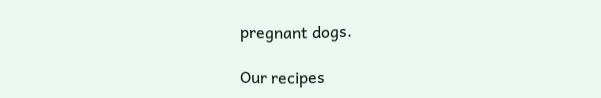pregnant dogs.

Our recipes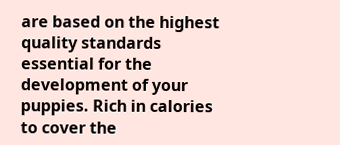are based on the highest quality standards essential for the development of your puppies. Rich in calories to cover the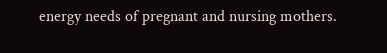energy needs of pregnant and nursing mothers.